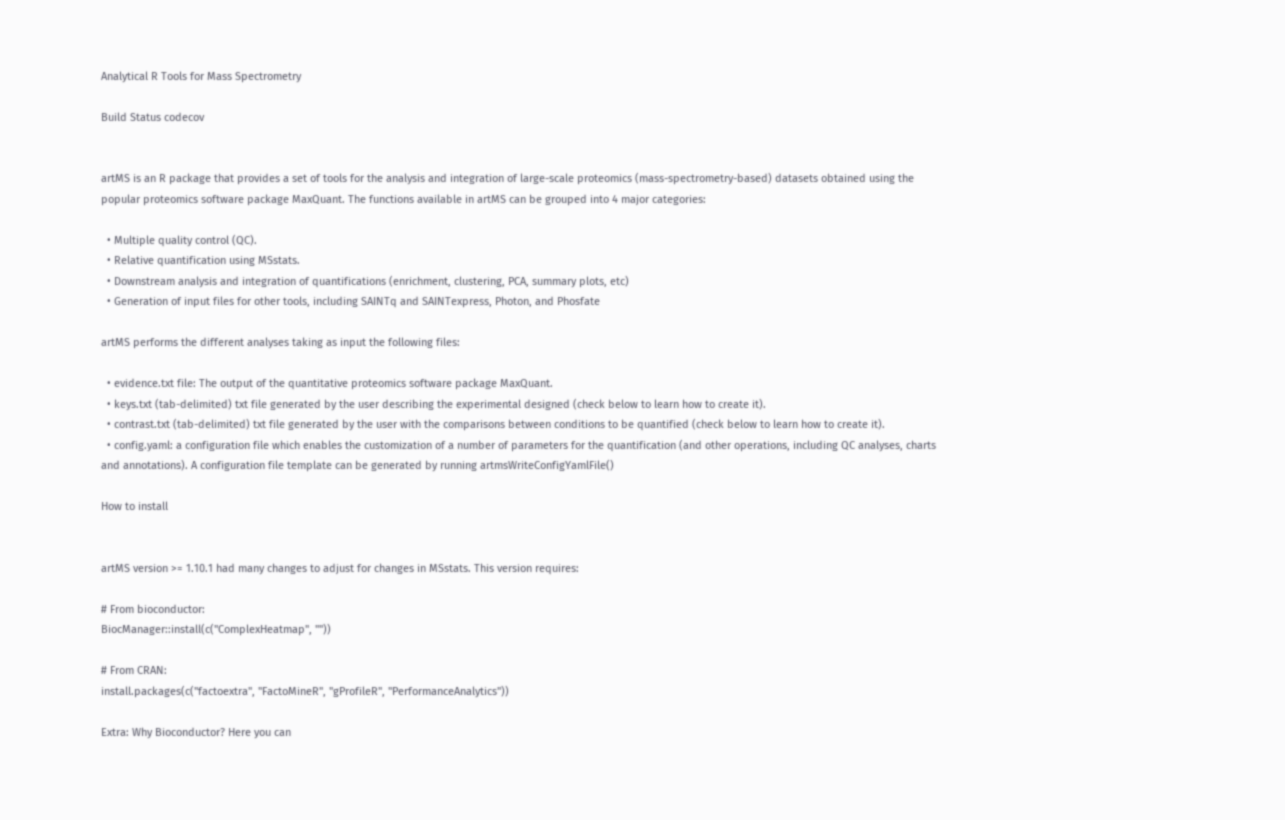Analytical R Tools for Mass Spectrometry

Build Status codecov


artMS is an R package that provides a set of tools for the analysis and integration of large-scale proteomics (mass-spectrometry-based) datasets obtained using the popular proteomics software package MaxQuant. The functions available in artMS can be grouped into 4 major categories:

  • Multiple quality control (QC).
  • Relative quantification using MSstats.
  • Downstream analysis and integration of quantifications (enrichment, clustering, PCA, summary plots, etc)
  • Generation of input files for other tools, including SAINTq and SAINTexpress, Photon, and Phosfate

artMS performs the different analyses taking as input the following files:

  • evidence.txt file: The output of the quantitative proteomics software package MaxQuant.
  • keys.txt (tab-delimited) txt file generated by the user describing the experimental designed (check below to learn how to create it).
  • contrast.txt (tab-delimited) txt file generated by the user with the comparisons between conditions to be quantified (check below to learn how to create it).
  • config.yaml: a configuration file which enables the customization of a number of parameters for the quantification (and other operations, including QC analyses, charts and annotations). A configuration file template can be generated by running artmsWriteConfigYamlFile()

How to install


artMS version >= 1.10.1 had many changes to adjust for changes in MSstats. This version requires:

# From bioconductor:
BiocManager::install(c("ComplexHeatmap", ""))

# From CRAN:
install.packages(c("factoextra", "FactoMineR", "gProfileR", "PerformanceAnalytics"))

Extra: Why Bioconductor? Here you can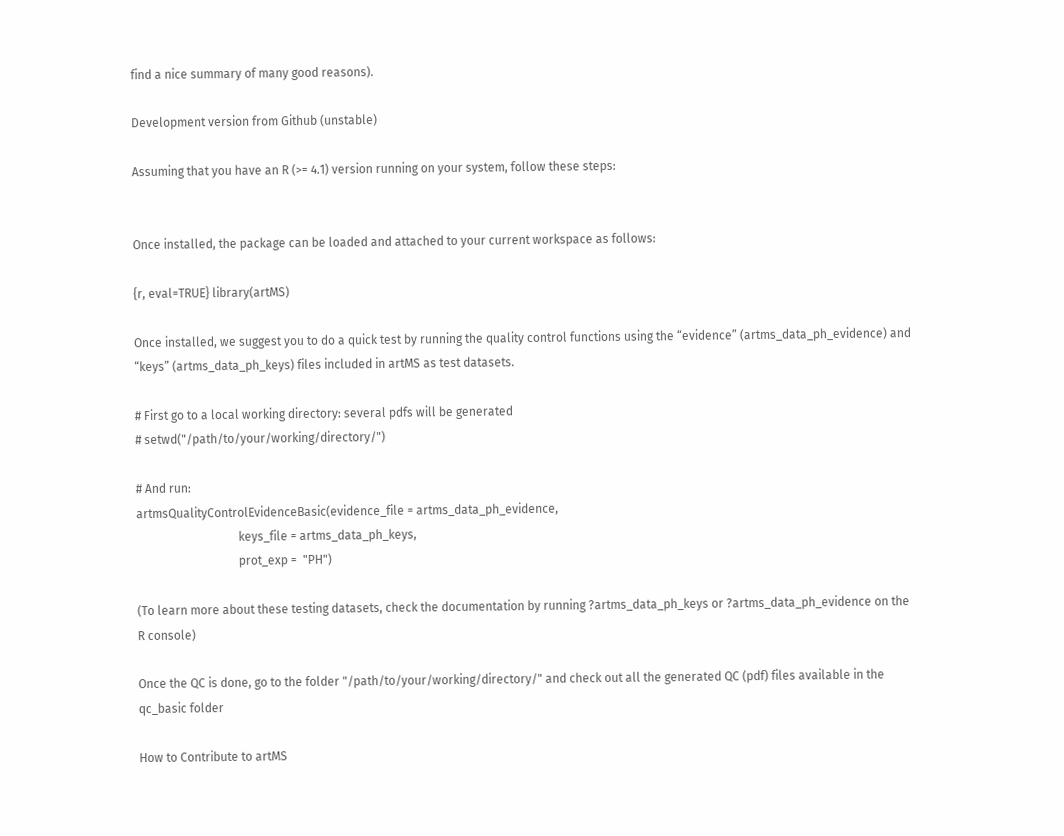find a nice summary of many good reasons).

Development version from Github (unstable)

Assuming that you have an R (>= 4.1) version running on your system, follow these steps:


Once installed, the package can be loaded and attached to your current workspace as follows:

{r, eval=TRUE} library(artMS)

Once installed, we suggest you to do a quick test by running the quality control functions using the “evidence” (artms_data_ph_evidence) and “keys” (artms_data_ph_keys) files included in artMS as test datasets.

# First go to a local working directory: several pdfs will be generated
# setwd("/path/to/your/working/directory/")

# And run:
artmsQualityControlEvidenceBasic(evidence_file = artms_data_ph_evidence,
                                  keys_file = artms_data_ph_keys,
                                  prot_exp =  "PH")

(To learn more about these testing datasets, check the documentation by running ?artms_data_ph_keys or ?artms_data_ph_evidence on the R console)

Once the QC is done, go to the folder "/path/to/your/working/directory/" and check out all the generated QC (pdf) files available in the qc_basic folder

How to Contribute to artMS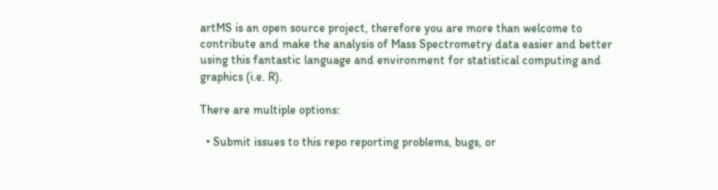artMS is an open source project, therefore you are more than welcome to contribute and make the analysis of Mass Spectrometry data easier and better using this fantastic language and environment for statistical computing and graphics (i.e. R).

There are multiple options:

  • Submit issues to this repo reporting problems, bugs, or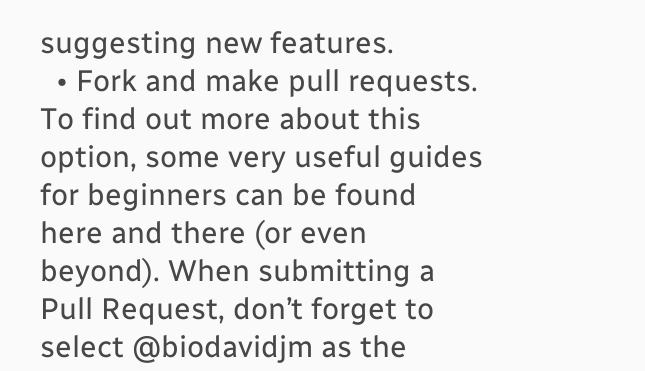suggesting new features.
  • Fork and make pull requests. To find out more about this option, some very useful guides for beginners can be found here and there (or even beyond). When submitting a Pull Request, don’t forget to select @biodavidjm as the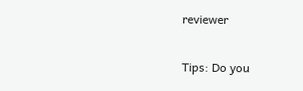reviewer

Tips: Do you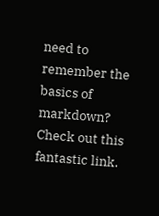need to remember the basics of markdown? Check out this fantastic link.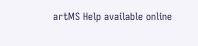artMS Help available online